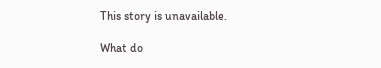This story is unavailable.

What do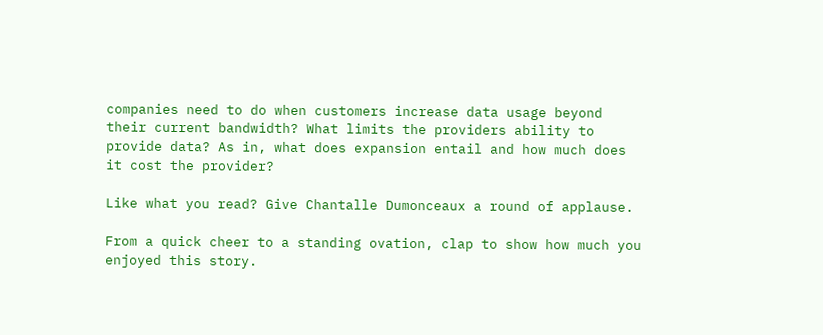companies need to do when customers increase data usage beyond their current bandwidth? What limits the providers ability to provide data? As in, what does expansion entail and how much does it cost the provider?

Like what you read? Give Chantalle Dumonceaux a round of applause.

From a quick cheer to a standing ovation, clap to show how much you enjoyed this story.